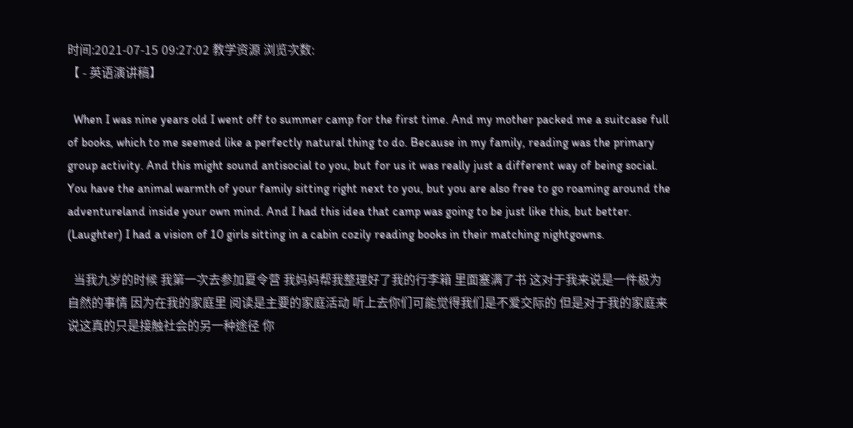时间:2021-07-15 09:27:02 教学资源 浏览次数:
【 - 英语演讲稿】

  When I was nine years old I went off to summer camp for the first time. And my mother packed me a suitcase full of books, which to me seemed like a perfectly natural thing to do. Because in my family, reading was the primary group activity. And this might sound antisocial to you, but for us it was really just a different way of being social. You have the animal warmth of your family sitting right next to you, but you are also free to go roaming around the adventureland inside your own mind. And I had this idea that camp was going to be just like this, but better. (Laughter) I had a vision of 10 girls sitting in a cabin cozily reading books in their matching nightgowns.

  当我九岁的时候 我第一次去参加夏令营 我妈妈帮我整理好了我的行李箱 里面塞满了书 这对于我来说是一件极为自然的事情 因为在我的家庭里 阅读是主要的家庭活动 听上去你们可能觉得我们是不爱交际的 但是对于我的家庭来说这真的只是接触社会的另一种途径 你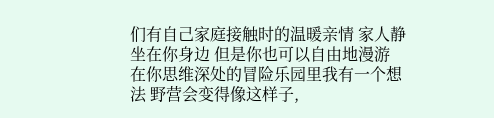们有自己家庭接触时的温暖亲情 家人静坐在你身边 但是你也可以自由地漫游 在你思维深处的冒险乐园里我有一个想法 野营会变得像这样子,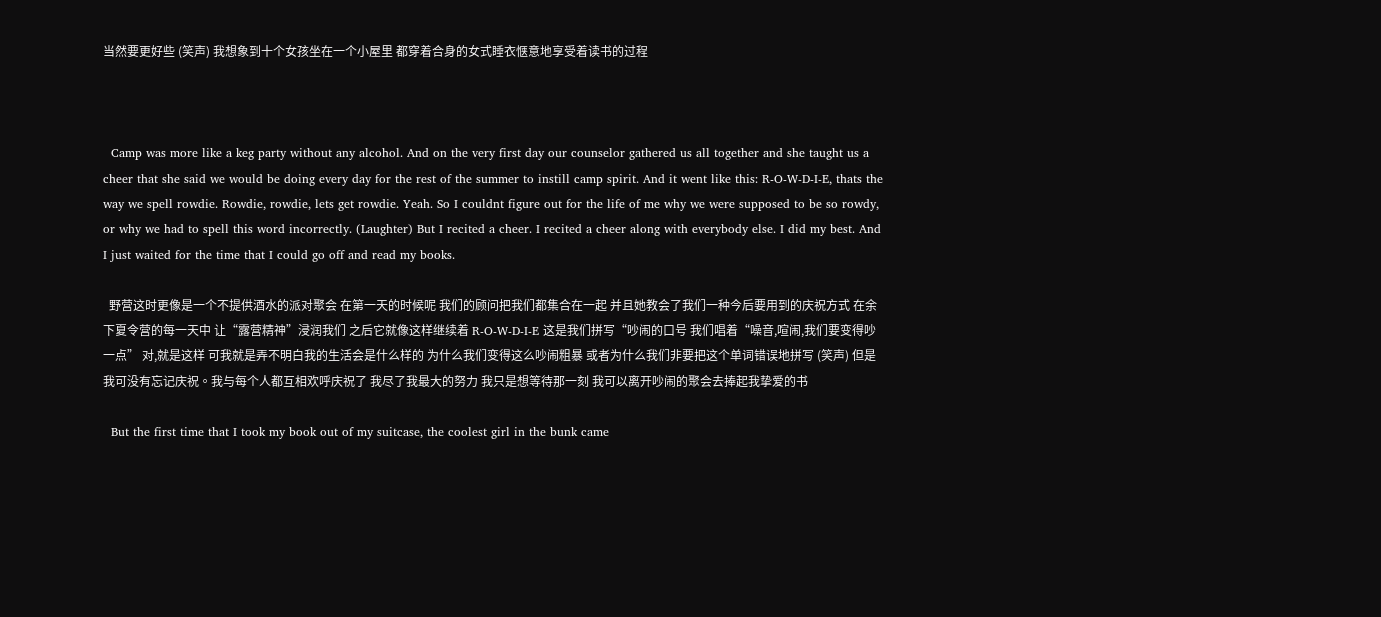当然要更好些 (笑声) 我想象到十个女孩坐在一个小屋里 都穿着合身的女式睡衣惬意地享受着读书的过程



  Camp was more like a keg party without any alcohol. And on the very first day our counselor gathered us all together and she taught us a cheer that she said we would be doing every day for the rest of the summer to instill camp spirit. And it went like this: R-O-W-D-I-E, thats the way we spell rowdie. Rowdie, rowdie, lets get rowdie. Yeah. So I couldnt figure out for the life of me why we were supposed to be so rowdy, or why we had to spell this word incorrectly. (Laughter) But I recited a cheer. I recited a cheer along with everybody else. I did my best. And I just waited for the time that I could go off and read my books.

  野营这时更像是一个不提供酒水的派对聚会 在第一天的时候呢 我们的顾问把我们都集合在一起 并且她教会了我们一种今后要用到的庆祝方式 在余下夏令营的每一天中 让“露营精神”浸润我们 之后它就像这样继续着 R-O-W-D-I-E 这是我们拼写“吵闹的口号 我们唱着“噪音,喧闹,我们要变得吵一点” 对,就是这样 可我就是弄不明白我的生活会是什么样的 为什么我们变得这么吵闹粗暴 或者为什么我们非要把这个单词错误地拼写 (笑声) 但是我可没有忘记庆祝。我与每个人都互相欢呼庆祝了 我尽了我最大的努力 我只是想等待那一刻 我可以离开吵闹的聚会去捧起我挚爱的书

  But the first time that I took my book out of my suitcase, the coolest girl in the bunk came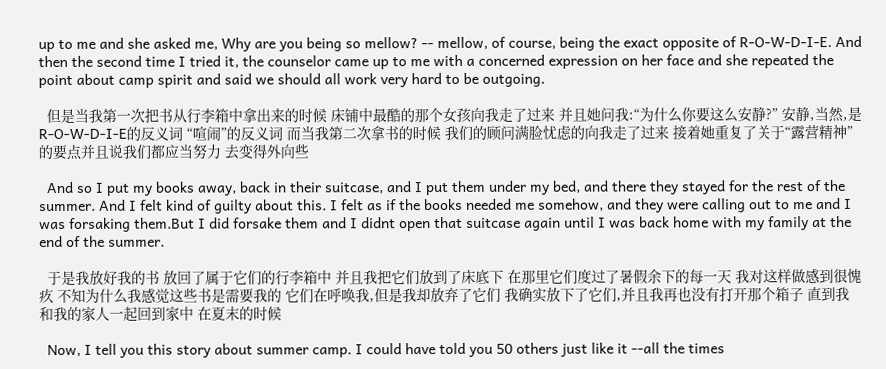up to me and she asked me, Why are you being so mellow? -- mellow, of course, being the exact opposite of R-O-W-D-I-E. And then the second time I tried it, the counselor came up to me with a concerned expression on her face and she repeated the point about camp spirit and said we should all work very hard to be outgoing.

  但是当我第一次把书从行李箱中拿出来的时候 床铺中最酷的那个女孩向我走了过来 并且她问我:“为什么你要这么安静?” 安静,当然,是R-O-W-D-I-E的反义词 “喧闹”的反义词 而当我第二次拿书的时候 我们的顾问满脸忧虑的向我走了过来 接着她重复了关于“露营精神”的要点并且说我们都应当努力 去变得外向些

  And so I put my books away, back in their suitcase, and I put them under my bed, and there they stayed for the rest of the summer. And I felt kind of guilty about this. I felt as if the books needed me somehow, and they were calling out to me and I was forsaking them.But I did forsake them and I didnt open that suitcase again until I was back home with my family at the end of the summer.

  于是我放好我的书 放回了属于它们的行李箱中 并且我把它们放到了床底下 在那里它们度过了暑假余下的每一天 我对这样做感到很愧疚 不知为什么我感觉这些书是需要我的 它们在呼唤我,但是我却放弃了它们 我确实放下了它们,并且我再也没有打开那个箱子 直到我和我的家人一起回到家中 在夏末的时候

  Now, I tell you this story about summer camp. I could have told you 50 others just like it --all the times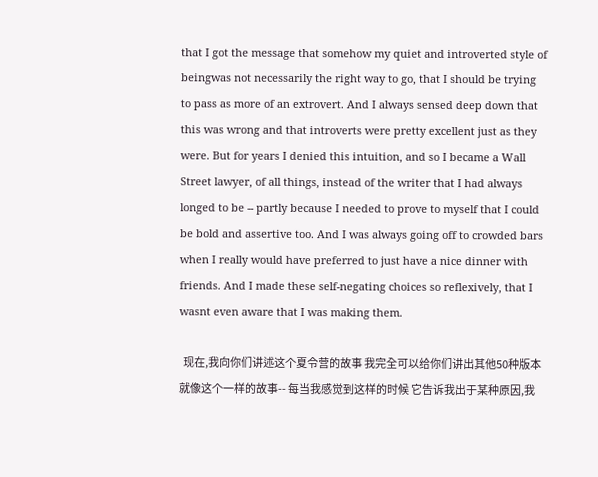that I got the message that somehow my quiet and introverted style of beingwas not necessarily the right way to go, that I should be trying to pass as more of an extrovert. And I always sensed deep down that this was wrong and that introverts were pretty excellent just as they were. But for years I denied this intuition, and so I became a Wall Street lawyer, of all things, instead of the writer that I had always longed to be -- partly because I needed to prove to myself that I could be bold and assertive too. And I was always going off to crowded bars when I really would have preferred to just have a nice dinner with friends. And I made these self-negating choices so reflexively, that I wasnt even aware that I was making them.

  现在,我向你们讲述这个夏令营的故事 我完全可以给你们讲出其他50种版本就像这个一样的故事-- 每当我感觉到这样的时候 它告诉我出于某种原因,我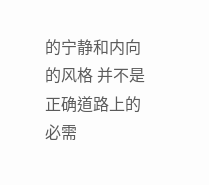的宁静和内向的风格 并不是正确道路上的必需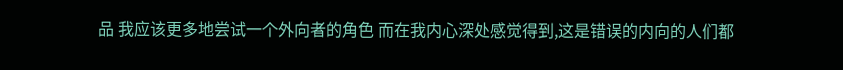品 我应该更多地尝试一个外向者的角色 而在我内心深处感觉得到,这是错误的内向的人们都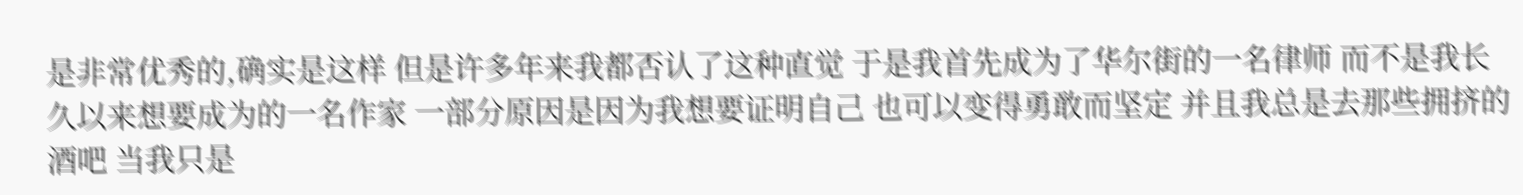是非常优秀的,确实是这样 但是许多年来我都否认了这种直觉 于是我首先成为了华尔街的一名律师 而不是我长久以来想要成为的一名作家 一部分原因是因为我想要证明自己 也可以变得勇敢而坚定 并且我总是去那些拥挤的酒吧 当我只是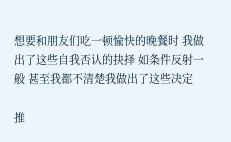想要和朋友们吃一顿愉快的晚餐时 我做出了这些自我否认的抉择 如条件反射一般 甚至我都不清楚我做出了这些决定

推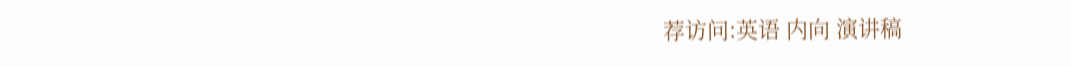荐访问:英语 内向 演讲稿